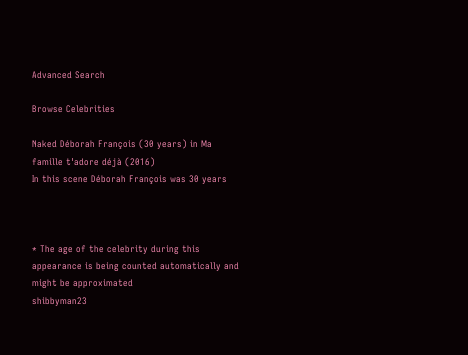Advanced Search

Browse Celebrities

Naked Déborah François (30 years) in Ma famille t'adore déjà (2016)
In this scene Déborah François was 30 years



* The age of the celebrity during this appearance is being counted automatically and might be approximated
shibbyman23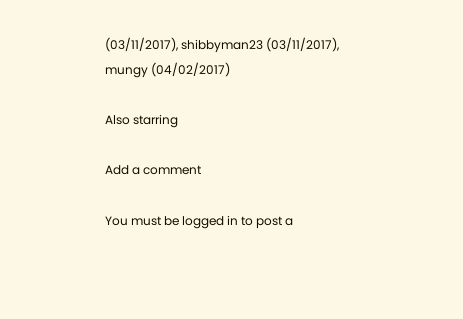(03/11/2017), shibbyman23 (03/11/2017), mungy (04/02/2017)

Also starring

Add a comment

You must be logged in to post a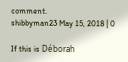comment.
shibbyman23 May 15, 2018 | 0

If this is Déborah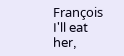François I'll eat her,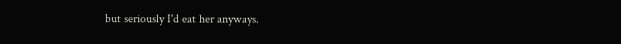but seriously I'd eat her anyways.